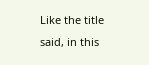Like the title said, in this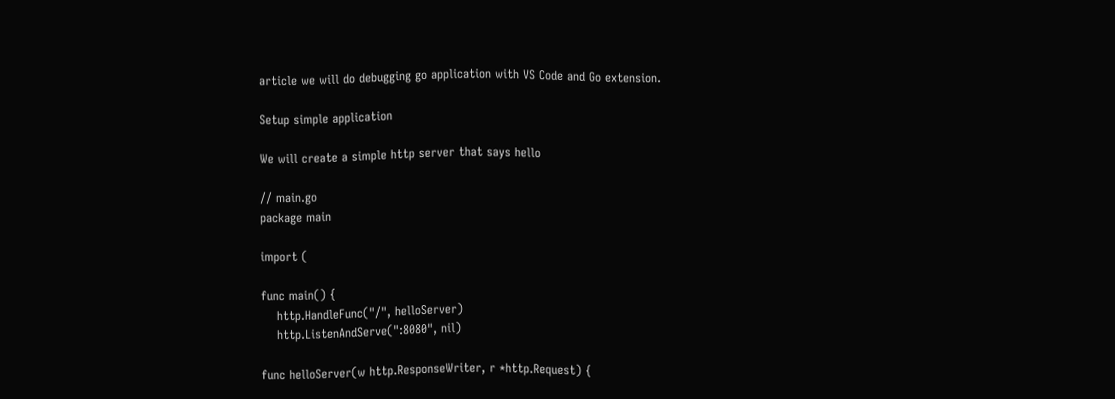article we will do debugging go application with VS Code and Go extension.

Setup simple application

We will create a simple http server that says hello

// main.go
package main

import (

func main() {
    http.HandleFunc("/", helloServer)
    http.ListenAndServe(":8080", nil)

func helloServer(w http.ResponseWriter, r *http.Request) {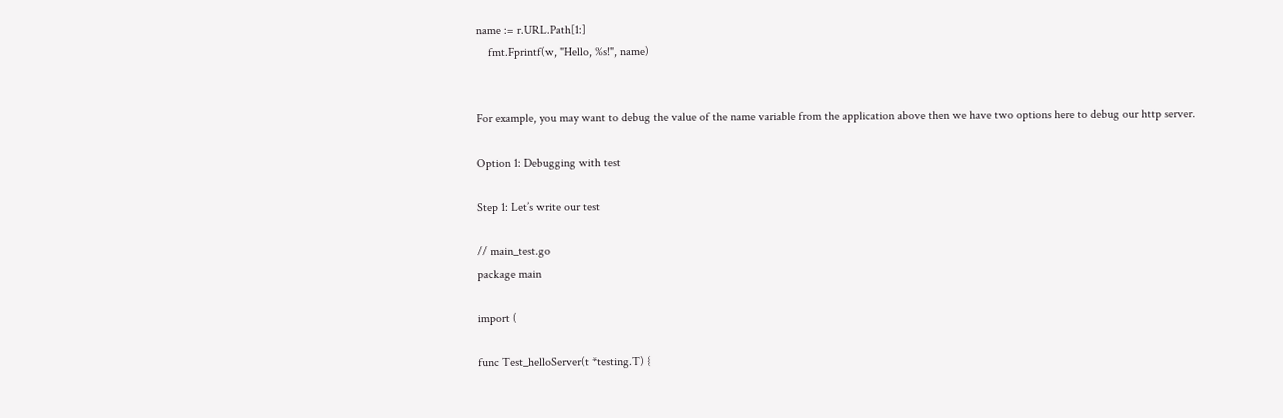name := r.URL.Path[1:]
    fmt.Fprintf(w, "Hello, %s!", name)


For example, you may want to debug the value of the name variable from the application above then we have two options here to debug our http server.

Option 1: Debugging with test

Step 1: Let’s write our test

// main_test.go
package main

import (

func Test_helloServer(t *testing.T) {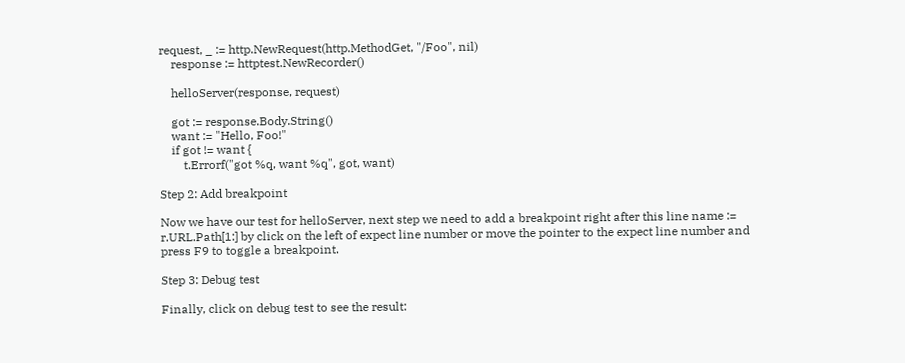request, _ := http.NewRequest(http.MethodGet, "/Foo", nil)
    response := httptest.NewRecorder()

    helloServer(response, request)

    got := response.Body.String()
    want := "Hello, Foo!"
    if got != want {
        t.Errorf("got %q, want %q", got, want)

Step 2: Add breakpoint

Now we have our test for helloServer, next step we need to add a breakpoint right after this line name := r.URL.Path[1:] by click on the left of expect line number or move the pointer to the expect line number and press F9 to toggle a breakpoint.

Step 3: Debug test

Finally, click on debug test to see the result: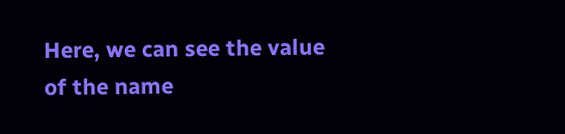Here, we can see the value of the name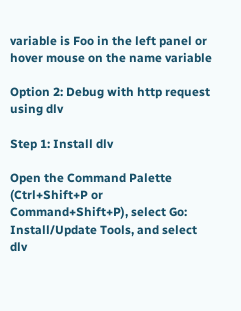variable is Foo in the left panel or hover mouse on the name variable

Option 2: Debug with http request using dlv

Step 1: Install dlv

Open the Command Palette (Ctrl+Shift+P or Command+Shift+P), select Go: Install/Update Tools, and select dlv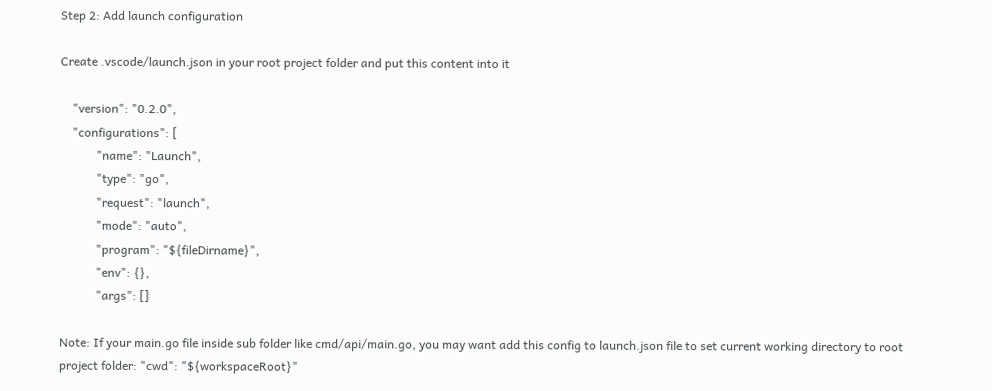Step 2: Add launch configuration

Create .vscode/launch.json in your root project folder and put this content into it

    "version": "0.2.0",
    "configurations": [
            "name": "Launch",
            "type": "go",
            "request": "launch",
            "mode": "auto",
            "program": "${fileDirname}",
            "env": {},
            "args": []

Note: If your main.go file inside sub folder like cmd/api/main.go, you may want add this config to launch.json file to set current working directory to root project folder: "cwd": "${workspaceRoot}"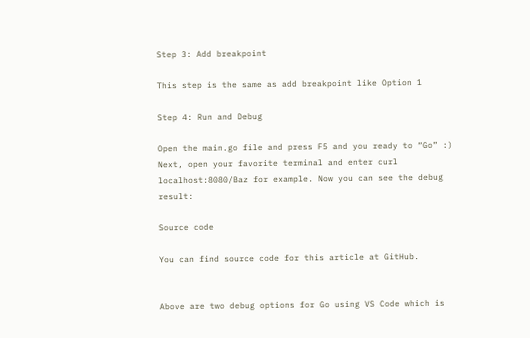Step 3: Add breakpoint

This step is the same as add breakpoint like Option 1

Step 4: Run and Debug

Open the main.go file and press F5 and you ready to “Go” :)
Next, open your favorite terminal and enter curl localhost:8080/Baz for example. Now you can see the debug result:

Source code

You can find source code for this article at GitHub.


Above are two debug options for Go using VS Code which is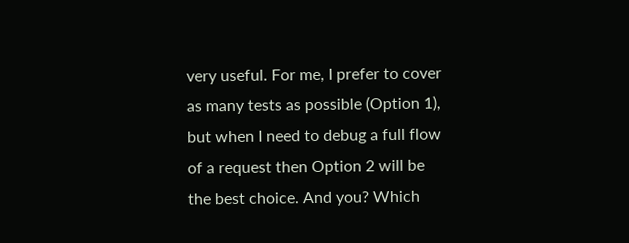very useful. For me, I prefer to cover as many tests as possible (Option 1), but when I need to debug a full flow of a request then Option 2 will be the best choice. And you? Which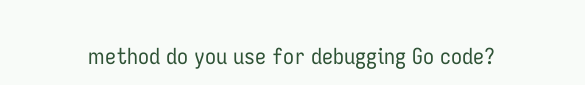method do you use for debugging Go code?